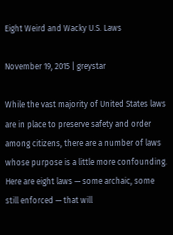Eight Weird and Wacky U.S. Laws

November 19, 2015 | greystar

While the vast majority of United States laws are in place to preserve safety and order among citizens, there are a number of laws whose purpose is a little more confounding. Here are eight laws — some archaic, some still enforced — that will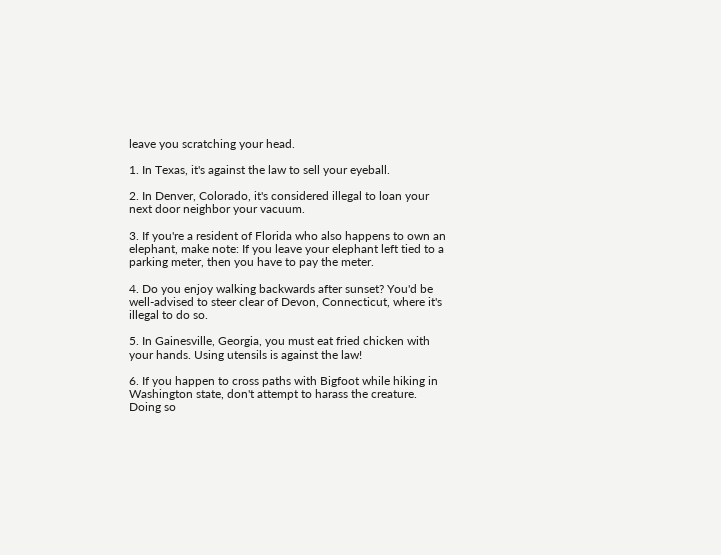leave you scratching your head.

1. In Texas, it's against the law to sell your eyeball.

2. In Denver, Colorado, it's considered illegal to loan your next door neighbor your vacuum.

3. If you're a resident of Florida who also happens to own an elephant, make note: If you leave your elephant left tied to a parking meter, then you have to pay the meter.

4. Do you enjoy walking backwards after sunset? You'd be well-advised to steer clear of Devon, Connecticut, where it's illegal to do so.

5. In Gainesville, Georgia, you must eat fried chicken with your hands. Using utensils is against the law!

6. If you happen to cross paths with Bigfoot while hiking in Washington state, don't attempt to harass the creature. Doing so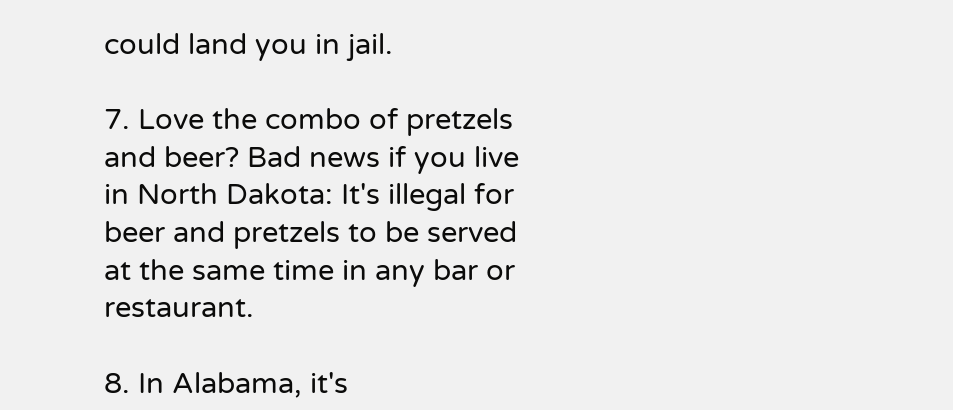could land you in jail.

7. Love the combo of pretzels and beer? Bad news if you live in North Dakota: It's illegal for beer and pretzels to be served at the same time in any bar or restaurant.

8. In Alabama, it's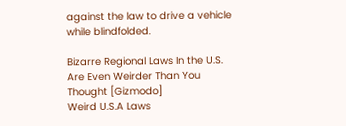against the law to drive a vehicle while blindfolded.

Bizarre Regional Laws In the U.S. Are Even Weirder Than You Thought [Gizmodo]
Weird U.S.A Laws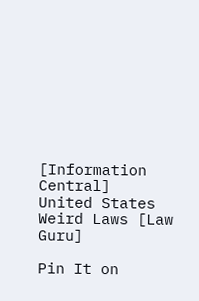[Information Central]
United States Weird Laws [Law Guru]

Pin It on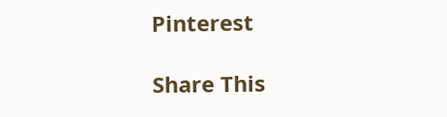Pinterest

Share This